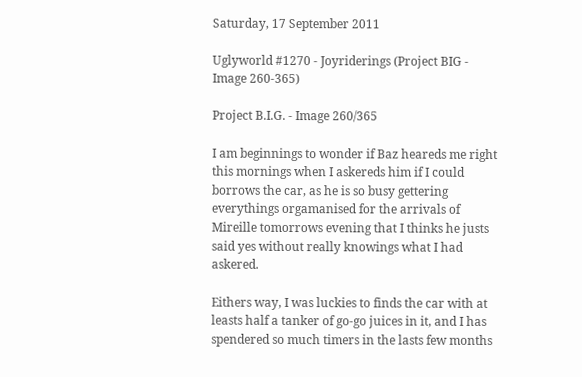Saturday, 17 September 2011

Uglyworld #1270 - Joyriderings (Project BIG - Image 260-365)

Project B.I.G. - Image 260/365

I am beginnings to wonder if Baz heareds me right this mornings when I askereds him if I could borrows the car, as he is so busy gettering everythings orgamanised for the arrivals of Mireille tomorrows evening that I thinks he justs said yes without really knowings what I had askered.

Eithers way, I was luckies to finds the car with at leasts half a tanker of go-go juices in it, and I has spendered so much timers in the lasts few months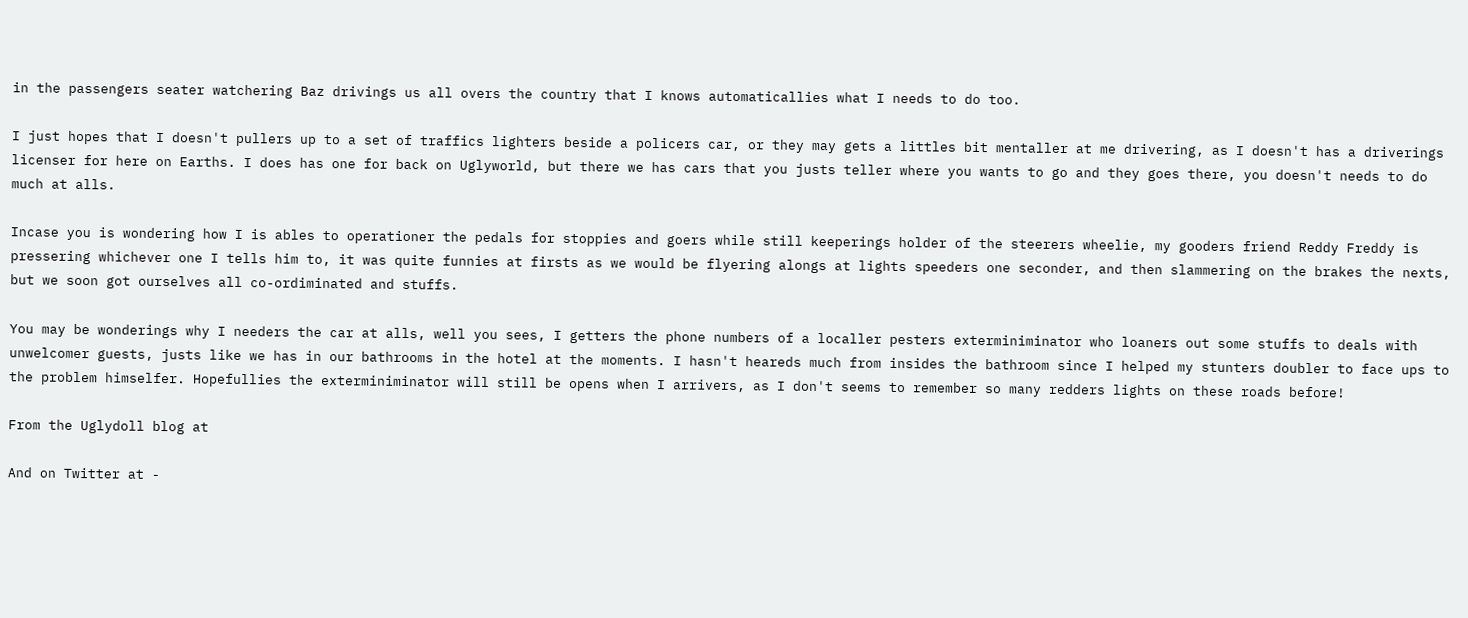in the passengers seater watchering Baz drivings us all overs the country that I knows automaticallies what I needs to do too.

I just hopes that I doesn't pullers up to a set of traffics lighters beside a policers car, or they may gets a littles bit mentaller at me drivering, as I doesn't has a driverings licenser for here on Earths. I does has one for back on Uglyworld, but there we has cars that you justs teller where you wants to go and they goes there, you doesn't needs to do much at alls.

Incase you is wondering how I is ables to operationer the pedals for stoppies and goers while still keeperings holder of the steerers wheelie, my gooders friend Reddy Freddy is pressering whichever one I tells him to, it was quite funnies at firsts as we would be flyering alongs at lights speeders one seconder, and then slammering on the brakes the nexts, but we soon got ourselves all co-ordiminated and stuffs.

You may be wonderings why I needers the car at alls, well you sees, I getters the phone numbers of a localler pesters exterminiminator who loaners out some stuffs to deals with unwelcomer guests, justs like we has in our bathrooms in the hotel at the moments. I hasn't heareds much from insides the bathroom since I helped my stunters doubler to face ups to the problem himselfer. Hopefullies the exterminiminator will still be opens when I arrivers, as I don't seems to remember so many redders lights on these roads before!

From the Uglydoll blog at

And on Twitter at -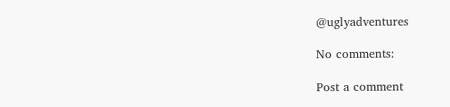@uglyadventures

No comments:

Post a comment